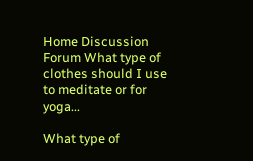Home Discussion Forum What type of clothes should I use to meditate or for yoga...

What type of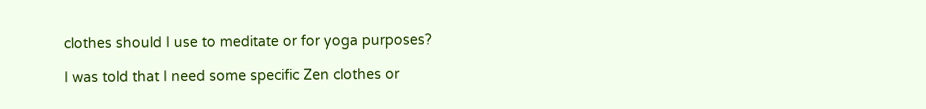clothes should I use to meditate or for yoga purposes?

I was told that I need some specific Zen clothes or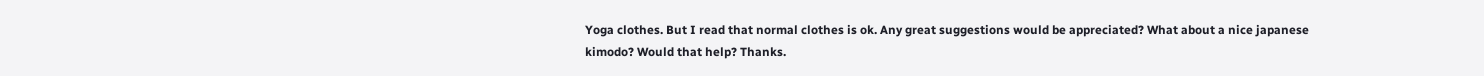Yoga clothes. But I read that normal clothes is ok. Any great suggestions would be appreciated? What about a nice japanese kimodo? Would that help? Thanks.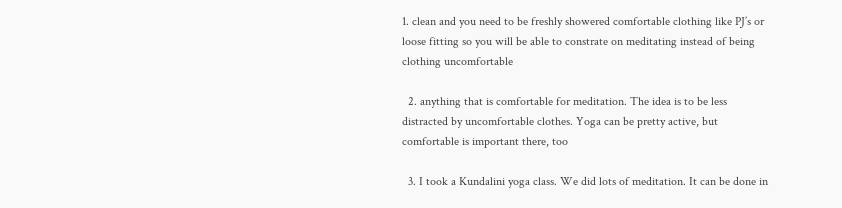1. clean and you need to be freshly showered comfortable clothing like PJ’s or loose fitting so you will be able to constrate on meditating instead of being clothing uncomfortable

  2. anything that is comfortable for meditation. The idea is to be less distracted by uncomfortable clothes. Yoga can be pretty active, but comfortable is important there, too

  3. I took a Kundalini yoga class. We did lots of meditation. It can be done in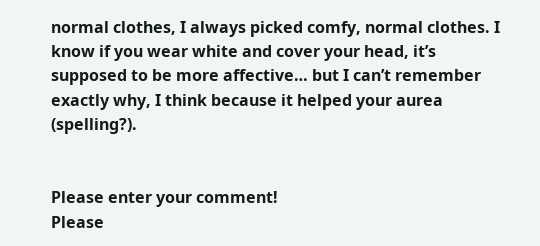normal clothes, I always picked comfy, normal clothes. I know if you wear white and cover your head, it’s supposed to be more affective… but I can’t remember exactly why, I think because it helped your aurea (spelling?).


Please enter your comment!
Please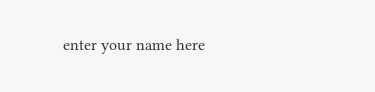enter your name here